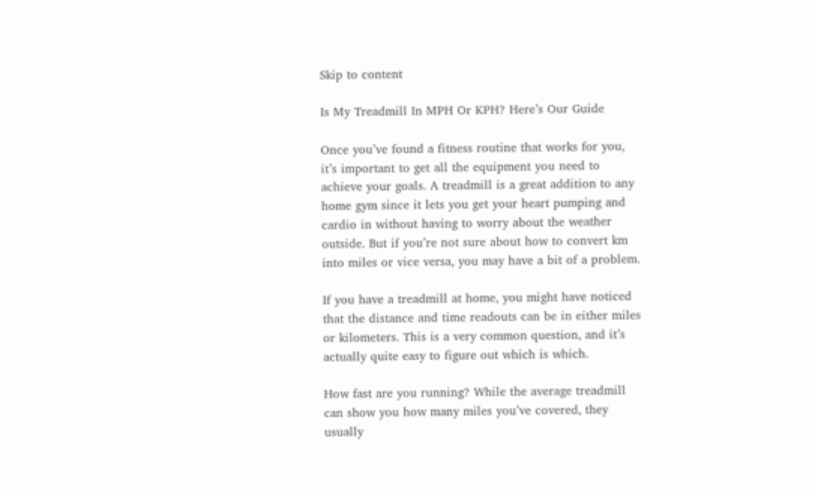Skip to content

Is My Treadmill In MPH Or KPH? Here’s Our Guide

Once you’ve found a fitness routine that works for you, it’s important to get all the equipment you need to achieve your goals. A treadmill is a great addition to any home gym since it lets you get your heart pumping and cardio in without having to worry about the weather outside. But if you’re not sure about how to convert km into miles or vice versa, you may have a bit of a problem.

If you have a treadmill at home, you might have noticed that the distance and time readouts can be in either miles or kilometers. This is a very common question, and it’s actually quite easy to figure out which is which.

How fast are you running? While the average treadmill can show you how many miles you’ve covered, they usually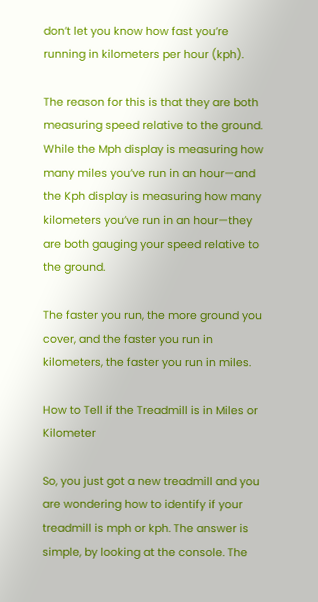don’t let you know how fast you’re running in kilometers per hour (kph).

The reason for this is that they are both measuring speed relative to the ground. While the Mph display is measuring how many miles you’ve run in an hour—and the Kph display is measuring how many kilometers you’ve run in an hour—they are both gauging your speed relative to the ground.

The faster you run, the more ground you cover, and the faster you run in kilometers, the faster you run in miles.

How to Tell if the Treadmill is in Miles or Kilometer

So, you just got a new treadmill and you are wondering how to identify if your treadmill is mph or kph. The answer is simple, by looking at the console. The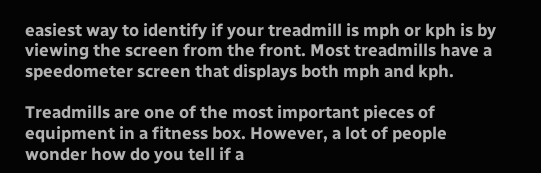easiest way to identify if your treadmill is mph or kph is by viewing the screen from the front. Most treadmills have a speedometer screen that displays both mph and kph.

Treadmills are one of the most important pieces of equipment in a fitness box. However, a lot of people wonder how do you tell if a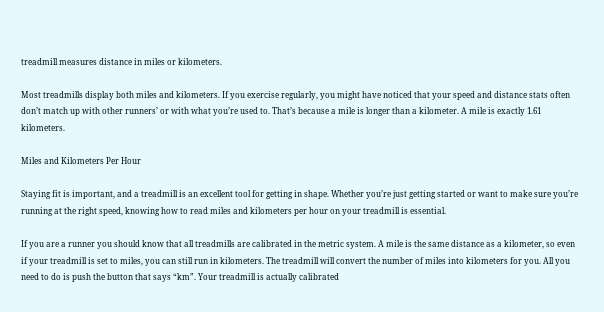treadmill measures distance in miles or kilometers.

Most treadmills display both miles and kilometers. If you exercise regularly, you might have noticed that your speed and distance stats often don’t match up with other runners’ or with what you’re used to. That’s because a mile is longer than a kilometer. A mile is exactly 1.61 kilometers.

Miles and Kilometers Per Hour

Staying fit is important, and a treadmill is an excellent tool for getting in shape. Whether you’re just getting started or want to make sure you’re running at the right speed, knowing how to read miles and kilometers per hour on your treadmill is essential.

If you are a runner you should know that all treadmills are calibrated in the metric system. A mile is the same distance as a kilometer, so even if your treadmill is set to miles, you can still run in kilometers. The treadmill will convert the number of miles into kilometers for you. All you need to do is push the button that says “km”. Your treadmill is actually calibrated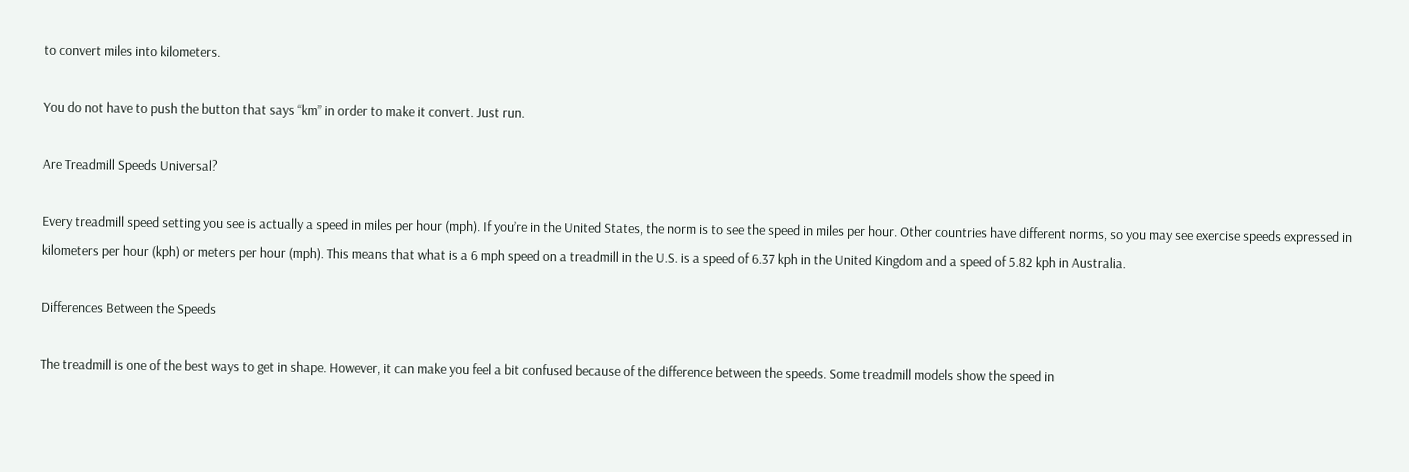to convert miles into kilometers.

You do not have to push the button that says “km” in order to make it convert. Just run.

Are Treadmill Speeds Universal?

Every treadmill speed setting you see is actually a speed in miles per hour (mph). If you’re in the United States, the norm is to see the speed in miles per hour. Other countries have different norms, so you may see exercise speeds expressed in kilometers per hour (kph) or meters per hour (mph). This means that what is a 6 mph speed on a treadmill in the U.S. is a speed of 6.37 kph in the United Kingdom and a speed of 5.82 kph in Australia.

Differences Between the Speeds

The treadmill is one of the best ways to get in shape. However, it can make you feel a bit confused because of the difference between the speeds. Some treadmill models show the speed in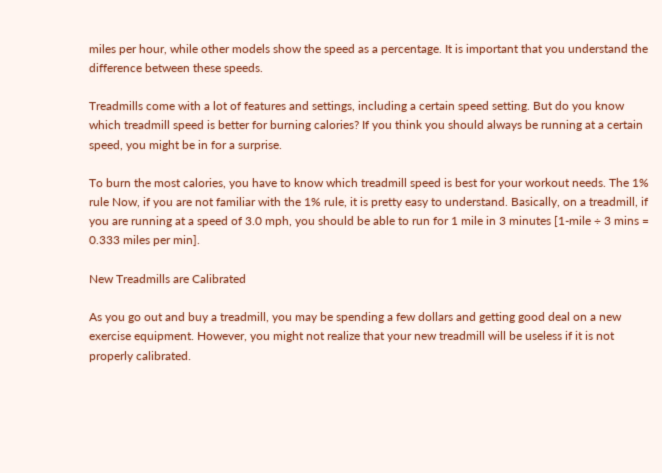miles per hour, while other models show the speed as a percentage. It is important that you understand the difference between these speeds.

Treadmills come with a lot of features and settings, including a certain speed setting. But do you know which treadmill speed is better for burning calories? If you think you should always be running at a certain speed, you might be in for a surprise.

To burn the most calories, you have to know which treadmill speed is best for your workout needs. The 1% rule Now, if you are not familiar with the 1% rule, it is pretty easy to understand. Basically, on a treadmill, if you are running at a speed of 3.0 mph, you should be able to run for 1 mile in 3 minutes [1-mile ÷ 3 mins = 0.333 miles per min].

New Treadmills are Calibrated

As you go out and buy a treadmill, you may be spending a few dollars and getting good deal on a new exercise equipment. However, you might not realize that your new treadmill will be useless if it is not properly calibrated.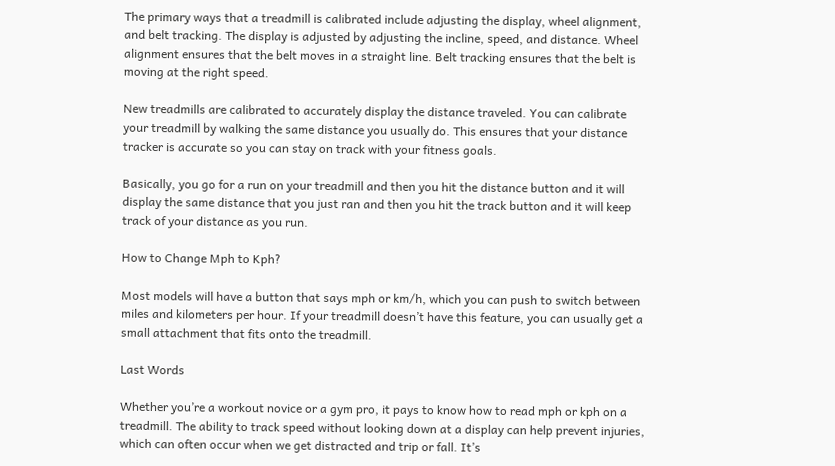The primary ways that a treadmill is calibrated include adjusting the display, wheel alignment, and belt tracking. The display is adjusted by adjusting the incline, speed, and distance. Wheel alignment ensures that the belt moves in a straight line. Belt tracking ensures that the belt is moving at the right speed.

New treadmills are calibrated to accurately display the distance traveled. You can calibrate your treadmill by walking the same distance you usually do. This ensures that your distance tracker is accurate so you can stay on track with your fitness goals.

Basically, you go for a run on your treadmill and then you hit the distance button and it will display the same distance that you just ran and then you hit the track button and it will keep track of your distance as you run.

How to Change Mph to Kph?

Most models will have a button that says mph or km/h, which you can push to switch between miles and kilometers per hour. If your treadmill doesn’t have this feature, you can usually get a small attachment that fits onto the treadmill.

Last Words

Whether you’re a workout novice or a gym pro, it pays to know how to read mph or kph on a treadmill. The ability to track speed without looking down at a display can help prevent injuries, which can often occur when we get distracted and trip or fall. It’s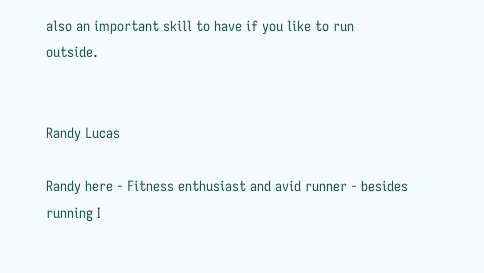also an important skill to have if you like to run outside.


Randy Lucas

Randy here - Fitness enthusiast and avid runner - besides running I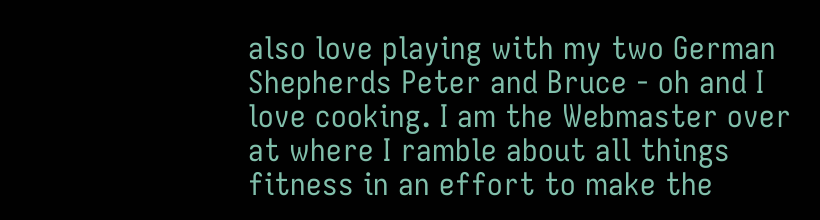also love playing with my two German Shepherds Peter and Bruce - oh and I love cooking. I am the Webmaster over at where I ramble about all things fitness in an effort to make the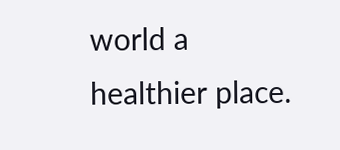world a healthier place.